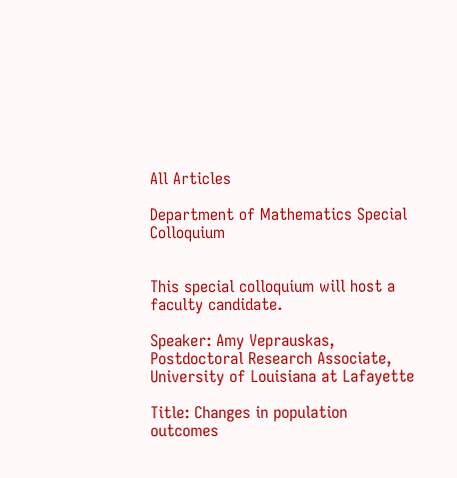All Articles

Department of Mathematics Special Colloquium


This special colloquium will host a faculty candidate.

Speaker: Amy Veprauskas, Postdoctoral Research Associate, University of Louisiana at Lafayette

Title: Changes in population outcomes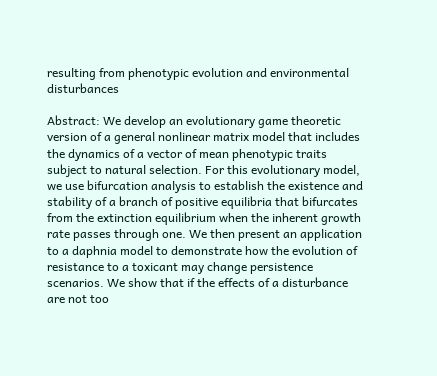resulting from phenotypic evolution and environmental disturbances

Abstract: We develop an evolutionary game theoretic version of a general nonlinear matrix model that includes the dynamics of a vector of mean phenotypic traits subject to natural selection. For this evolutionary model, we use bifurcation analysis to establish the existence and stability of a branch of positive equilibria that bifurcates from the extinction equilibrium when the inherent growth rate passes through one. We then present an application to a daphnia model to demonstrate how the evolution of resistance to a toxicant may change persistence scenarios. We show that if the effects of a disturbance are not too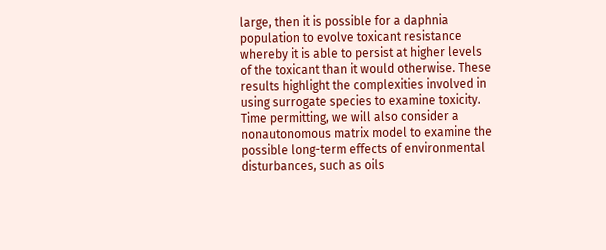large, then it is possible for a daphnia population to evolve toxicant resistance whereby it is able to persist at higher levels of the toxicant than it would otherwise. These results highlight the complexities involved in using surrogate species to examine toxicity. Time permitting, we will also consider a nonautonomous matrix model to examine the possible long-term effects of environmental disturbances, such as oils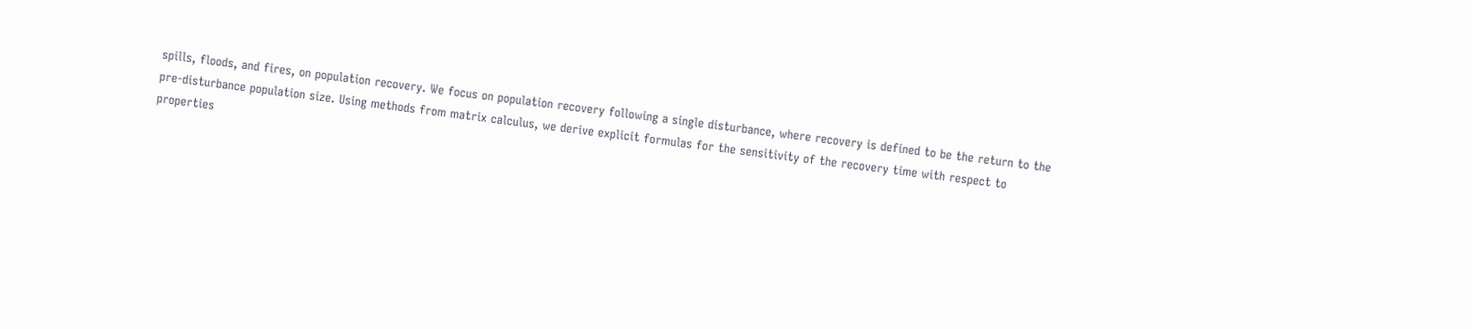spills, floods, and fires, on population recovery. We focus on population recovery following a single disturbance, where recovery is defined to be the return to the pre-disturbance population size. Using methods from matrix calculus, we derive explicit formulas for the sensitivity of the recovery time with respect to properties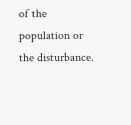of the population or the disturbance.